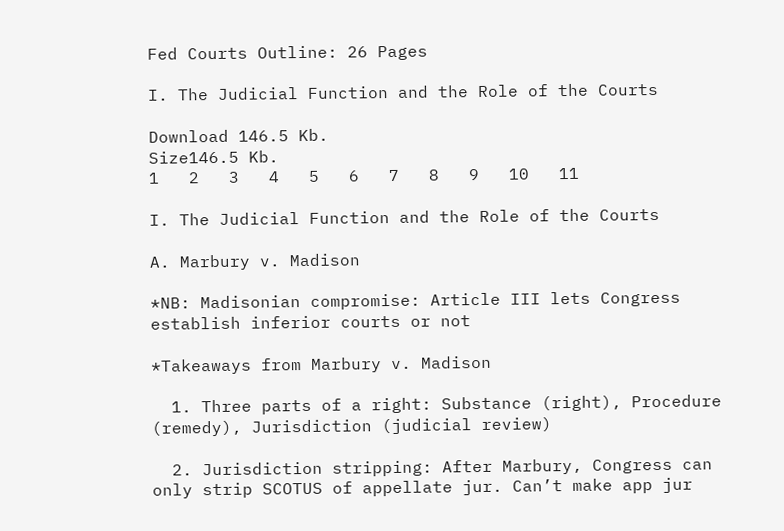Fed Courts Outline: 26 Pages

I. The Judicial Function and the Role of the Courts

Download 146.5 Kb.
Size146.5 Kb.
1   2   3   4   5   6   7   8   9   10   11

I. The Judicial Function and the Role of the Courts

A. Marbury v. Madison

*NB: Madisonian compromise: Article III lets Congress establish inferior courts or not

*Takeaways from Marbury v. Madison

  1. Three parts of a right: Substance (right), Procedure (remedy), Jurisdiction (judicial review)

  2. Jurisdiction stripping: After Marbury, Congress can only strip SCOTUS of appellate jur. Can’t make app jur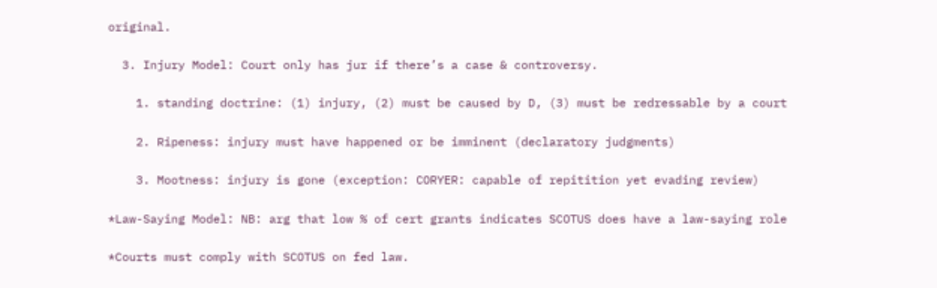original.

  3. Injury Model: Court only has jur if there’s a case & controversy.

    1. standing doctrine: (1) injury, (2) must be caused by D, (3) must be redressable by a court

    2. Ripeness: injury must have happened or be imminent (declaratory judgments)

    3. Mootness: injury is gone (exception: CORYER: capable of repitition yet evading review)

*Law-Saying Model: NB: arg that low % of cert grants indicates SCOTUS does have a law-saying role

*Courts must comply with SCOTUS on fed law.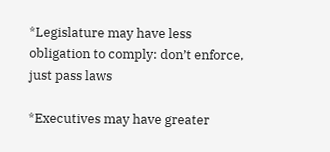*Legislature may have less obligation to comply: don’t enforce, just pass laws

*Executives may have greater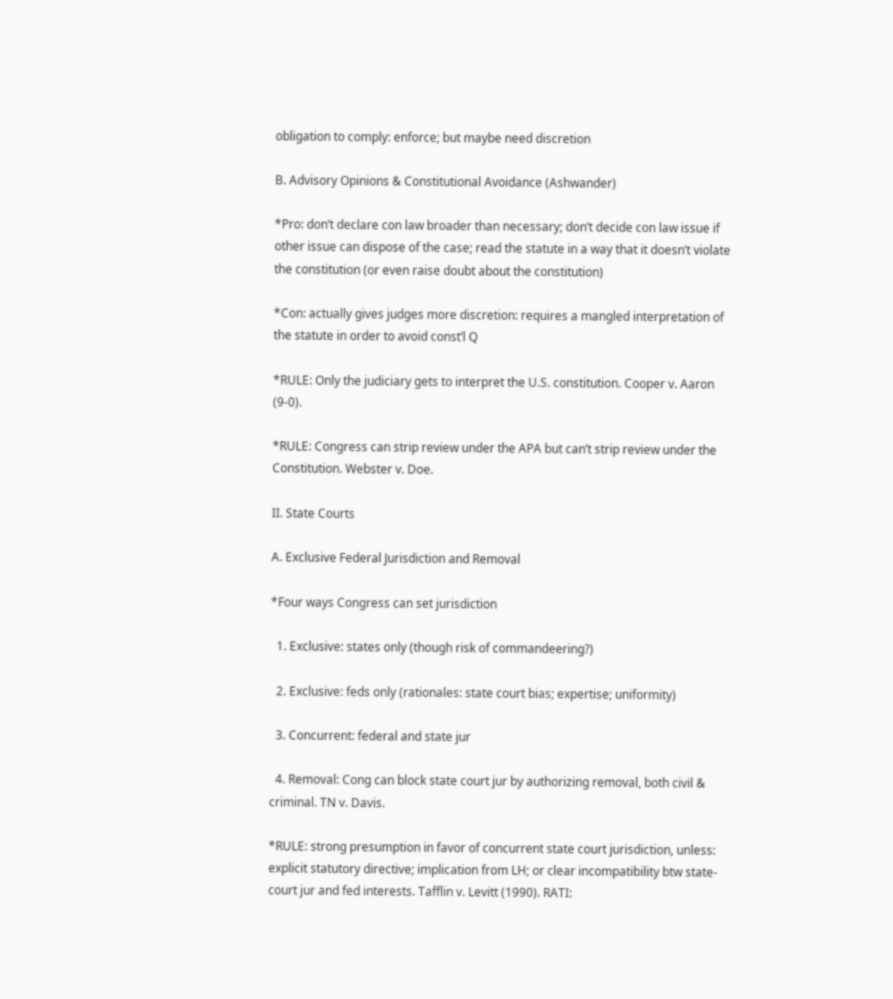obligation to comply: enforce; but maybe need discretion

B. Advisory Opinions & Constitutional Avoidance (Ashwander)

*Pro: don’t declare con law broader than necessary; don’t decide con law issue if other issue can dispose of the case; read the statute in a way that it doesn’t violate the constitution (or even raise doubt about the constitution)

*Con: actually gives judges more discretion: requires a mangled interpretation of the statute in order to avoid const’l Q

*RULE: Only the judiciary gets to interpret the U.S. constitution. Cooper v. Aaron (9-0).

*RULE: Congress can strip review under the APA but can’t strip review under the Constitution. Webster v. Doe.

II. State Courts

A. Exclusive Federal Jurisdiction and Removal

*Four ways Congress can set jurisdiction

  1. Exclusive: states only (though risk of commandeering?)

  2. Exclusive: feds only (rationales: state court bias; expertise; uniformity)

  3. Concurrent: federal and state jur

  4. Removal: Cong can block state court jur by authorizing removal, both civil & criminal. TN v. Davis.

*RULE: strong presumption in favor of concurrent state court jurisdiction, unless: explicit statutory directive; implication from LH; or clear incompatibility btw state-court jur and fed interests. Tafflin v. Levitt (1990). RATI: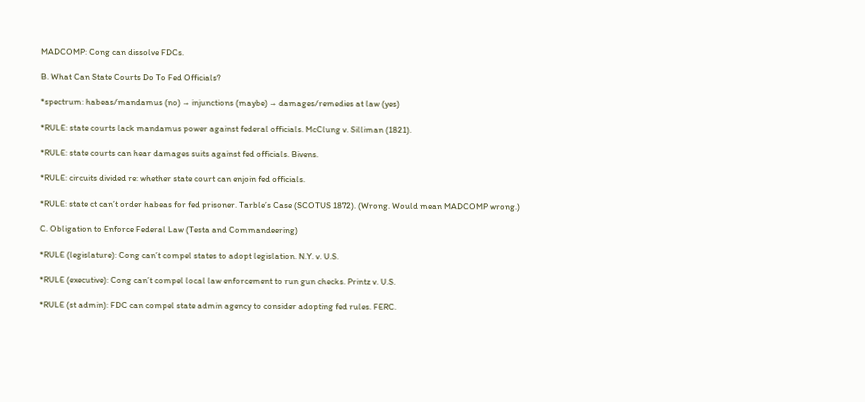MADCOMP: Cong can dissolve FDCs.

B. What Can State Courts Do To Fed Officials?

*spectrum: habeas/mandamus (no) → injunctions (maybe) → damages/remedies at law (yes)

*RULE: state courts lack mandamus power against federal officials. McClung v. Silliman (1821).

*RULE: state courts can hear damages suits against fed officials. Bivens.

*RULE: circuits divided re: whether state court can enjoin fed officials.

*RULE: state ct can’t order habeas for fed prisoner. Tarble’s Case (SCOTUS 1872). (Wrong. Would mean MADCOMP wrong.)

C. Obligation to Enforce Federal Law (Testa and Commandeering)

*RULE (legislature): Cong can’t compel states to adopt legislation. N.Y. v. U.S.

*RULE (executive): Cong can’t compel local law enforcement to run gun checks. Printz v. U.S.

*RULE (st admin): FDC can compel state admin agency to consider adopting fed rules. FERC.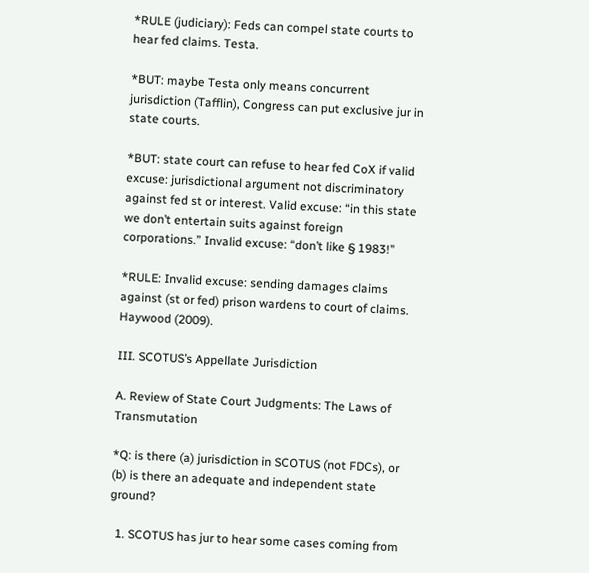*RULE (judiciary): Feds can compel state courts to hear fed claims. Testa.

*BUT: maybe Testa only means concurrent jurisdiction (Tafflin), Congress can put exclusive jur in state courts.

*BUT: state court can refuse to hear fed CoX if valid excuse: jurisdictional argument not discriminatory against fed st or interest. Valid excuse: “in this state we don’t entertain suits against foreign corporations.” Invalid excuse: “don’t like § 1983!”

*RULE: Invalid excuse: sending damages claims against (st or fed) prison wardens to court of claims. Haywood (2009).

III. SCOTUS’s Appellate Jurisdiction

A. Review of State Court Judgments: The Laws of Transmutation

*Q: is there (a) jurisdiction in SCOTUS (not FDCs), or (b) is there an adequate and independent state ground?

  1. SCOTUS has jur to hear some cases coming from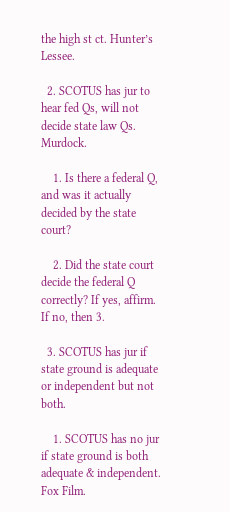the high st ct. Hunter’s Lessee.

  2. SCOTUS has jur to hear fed Qs, will not decide state law Qs. Murdock.

    1. Is there a federal Q, and was it actually decided by the state court?

    2. Did the state court decide the federal Q correctly? If yes, affirm. If no, then 3.

  3. SCOTUS has jur if state ground is adequate or independent but not both.

    1. SCOTUS has no jur if state ground is both adequate & independent. Fox Film.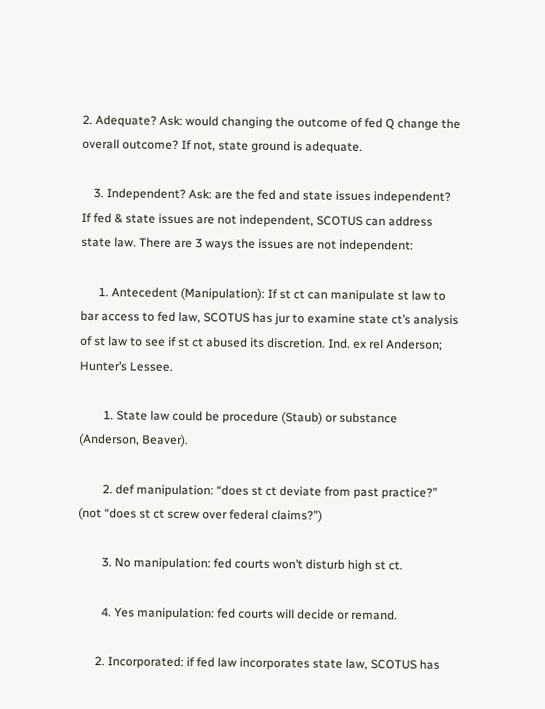2. Adequate? Ask: would changing the outcome of fed Q change the overall outcome? If not, state ground is adequate.

    3. Independent? Ask: are the fed and state issues independent? If fed & state issues are not independent, SCOTUS can address state law. There are 3 ways the issues are not independent:

      1. Antecedent (Manipulation): If st ct can manipulate st law to bar access to fed law, SCOTUS has jur to examine state ct’s analysis of st law to see if st ct abused its discretion. Ind. ex rel Anderson; Hunter’s Lessee.

        1. State law could be procedure (Staub) or substance (Anderson, Beaver).

        2. def manipulation: “does st ct deviate from past practice?” (not “does st ct screw over federal claims?”)

        3. No manipulation: fed courts won’t disturb high st ct.

        4. Yes manipulation: fed courts will decide or remand.

      2. Incorporated: if fed law incorporates state law, SCOTUS has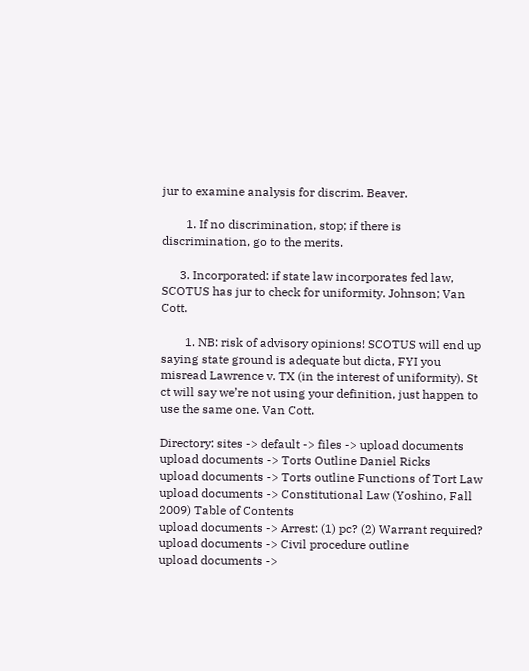jur to examine analysis for discrim. Beaver.

        1. If no discrimination, stop; if there is discrimination, go to the merits.

      3. Incorporated: if state law incorporates fed law, SCOTUS has jur to check for uniformity. Johnson; Van Cott.

        1. NB: risk of advisory opinions! SCOTUS will end up saying state ground is adequate but dicta, FYI you misread Lawrence v. TX (in the interest of uniformity). St ct will say we’re not using your definition, just happen to use the same one. Van Cott.

Directory: sites -> default -> files -> upload documents
upload documents -> Torts Outline Daniel Ricks
upload documents -> Torts outline Functions of Tort Law
upload documents -> Constitutional Law (Yoshino, Fall 2009) Table of Contents
upload documents -> Arrest: (1) pc? (2) Warrant required?
upload documents -> Civil procedure outline
upload documents ->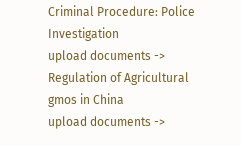Criminal Procedure: Police Investigation
upload documents -> Regulation of Agricultural gmos in China
upload documents ->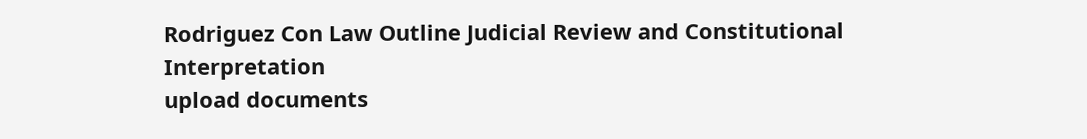Rodriguez Con Law Outline Judicial Review and Constitutional Interpretation
upload documents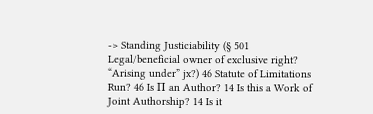-> Standing Justiciability (§ 501 Legal/beneficial owner of exclusive right? “Arising under” jx?) 46 Statute of Limitations Run? 46 Is Π an Author? 14 Is this a Work of Joint Authorship? 14 Is it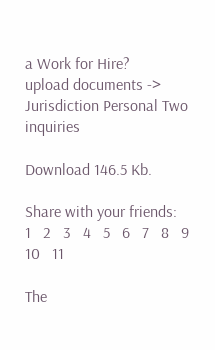a Work for Hire?
upload documents -> Jurisdiction Personal Two inquiries

Download 146.5 Kb.

Share with your friends:
1   2   3   4   5   6   7   8   9   10   11

The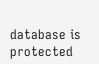database is protected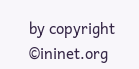by copyright ©ininet.org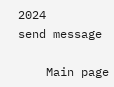2024
send message

    Main page